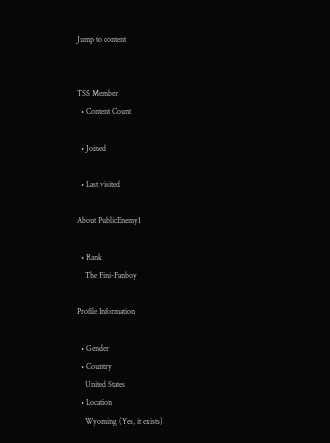Jump to content


TSS Member
  • Content Count

  • Joined

  • Last visited

About PublicEnemy1

  • Rank
    The Fini-Fanboy

Profile Information

  • Gender
  • Country
    United States
  • Location
    Wyoming (Yes, it exists)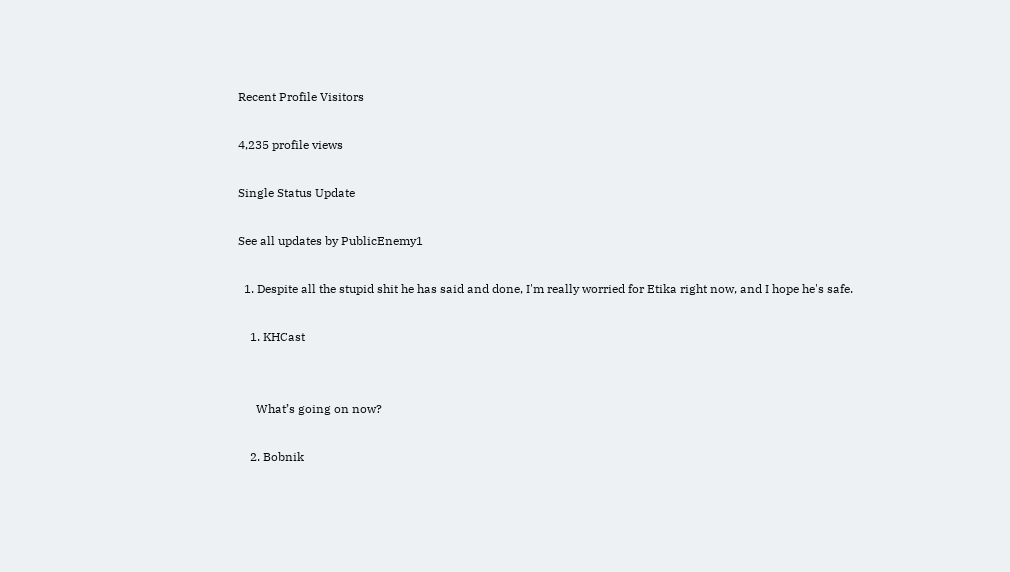Recent Profile Visitors

4,235 profile views

Single Status Update

See all updates by PublicEnemy1

  1. Despite all the stupid shit he has said and done, I'm really worried for Etika right now, and I hope he's safe.

    1. KHCast


      What’s going on now?

    2. Bobnik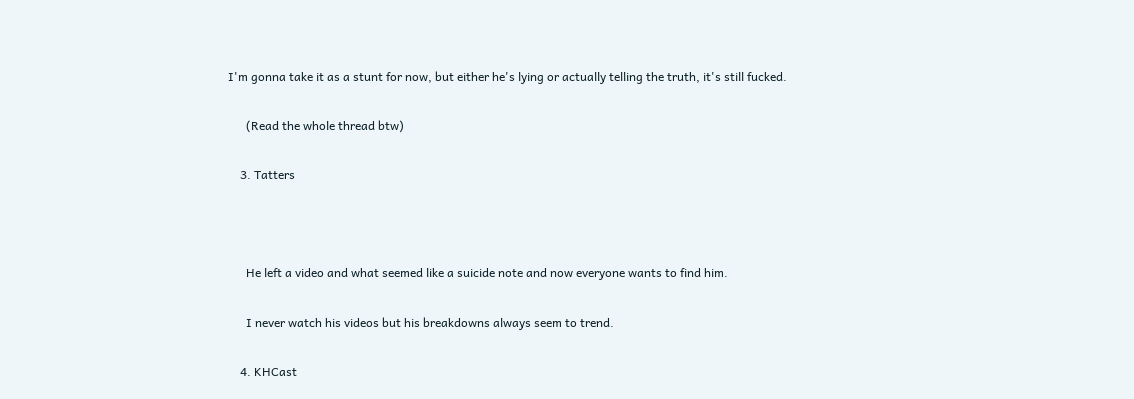I'm gonna take it as a stunt for now, but either he's lying or actually telling the truth, it's still fucked.

      (Read the whole thread btw)

    3. Tatters



      He left a video and what seemed like a suicide note and now everyone wants to find him.

      I never watch his videos but his breakdowns always seem to trend.

    4. KHCast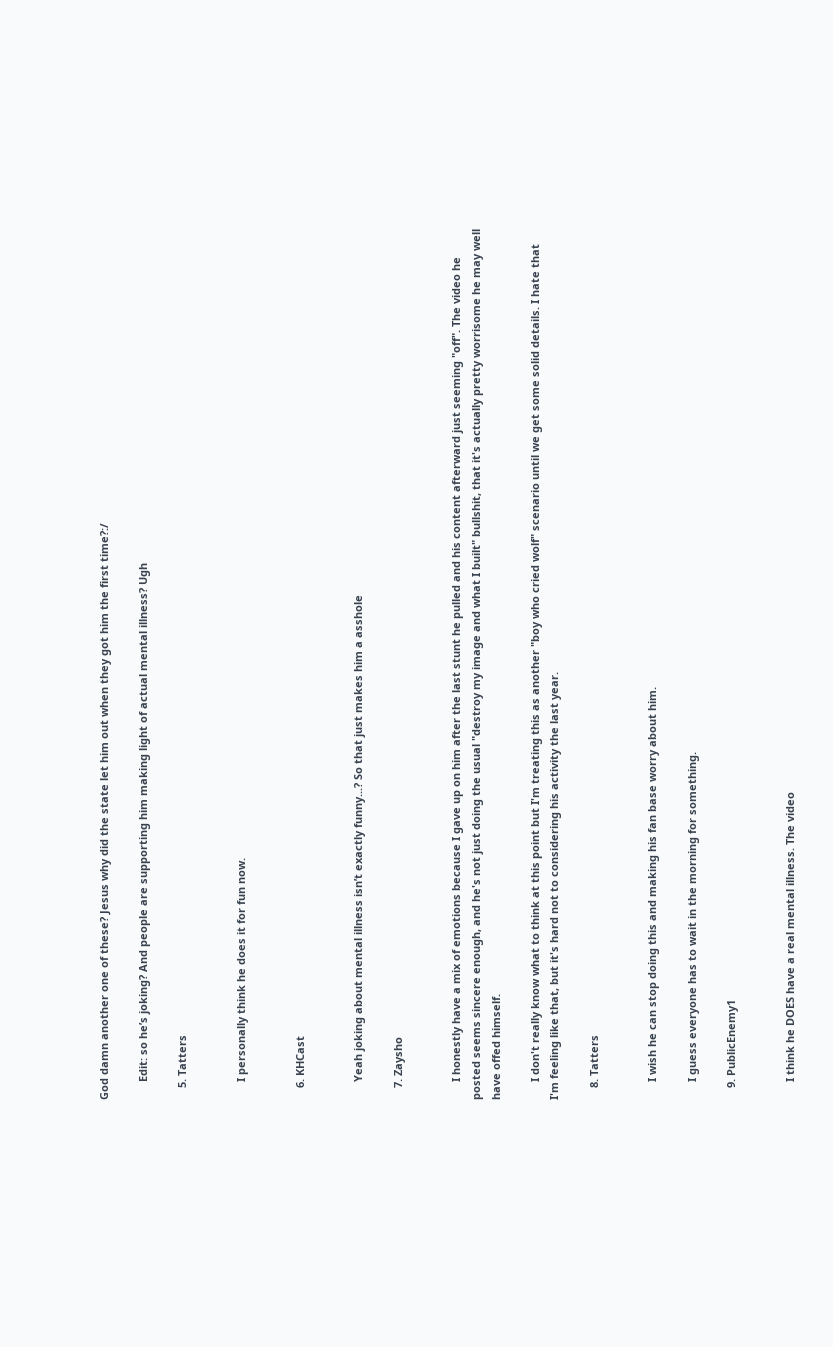God damn another one of these? Jesus why did the state let him out when they got him the first time?:/

      Edit: so he’s joking? And people are supporting him making light of actual mental illness? Ugh

    5. Tatters


      I personally think he does it for fun now.


    6. KHCast


      Yeah joking about mental illness isn’t exactly funny...? So that just makes him a asshole

    7. Zaysho


      I honestly have a mix of emotions because I gave up on him after the last stunt he pulled and his content afterward just seeming "off". The video he posted seems sincere enough, and he's not just doing the usual "destroy my image and what I built" bullshit, that it's actually pretty worrisome he may well have offed himself.

      I don't really know what to think at this point but I'm treating this as another "boy who cried wolf" scenario until we get some solid details. I hate that I'm feeling like that, but it's hard not to considering his activity the last year.

    8. Tatters


      I wish he can stop doing this and making his fan base worry about him.

      I guess everyone has to wait in the morning for something.

    9. PublicEnemy1


      I think he DOES have a real mental illness. The video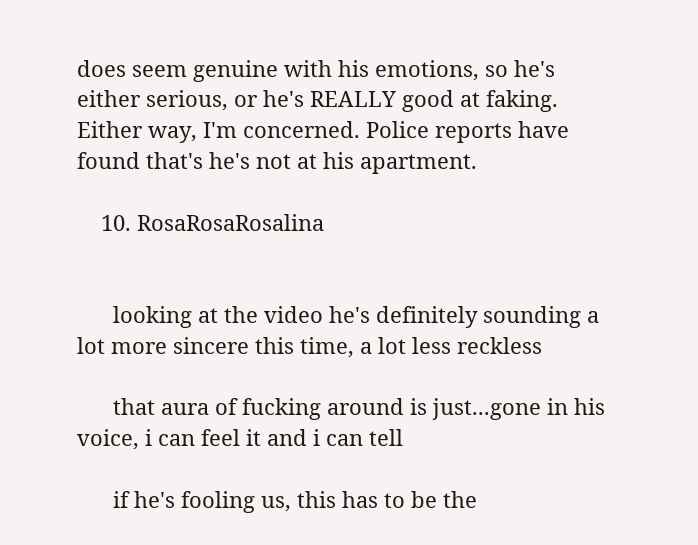does seem genuine with his emotions, so he's either serious, or he's REALLY good at faking. Either way, I'm concerned. Police reports have found that's he's not at his apartment.

    10. RosaRosaRosalina


      looking at the video he's definitely sounding a lot more sincere this time, a lot less reckless

      that aura of fucking around is just...gone in his voice, i can feel it and i can tell

      if he's fooling us, this has to be the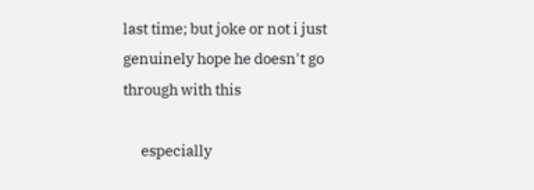last time; but joke or not i just genuinely hope he doesn't go through with this

      especially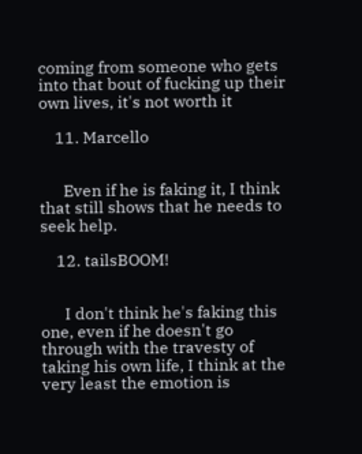coming from someone who gets into that bout of fucking up their own lives, it's not worth it

    11. Marcello


      Even if he is faking it, I think that still shows that he needs to seek help.

    12. tailsBOOM!


      I don't think he's faking this one, even if he doesn't go through with the travesty of taking his own life, I think at the very least the emotion is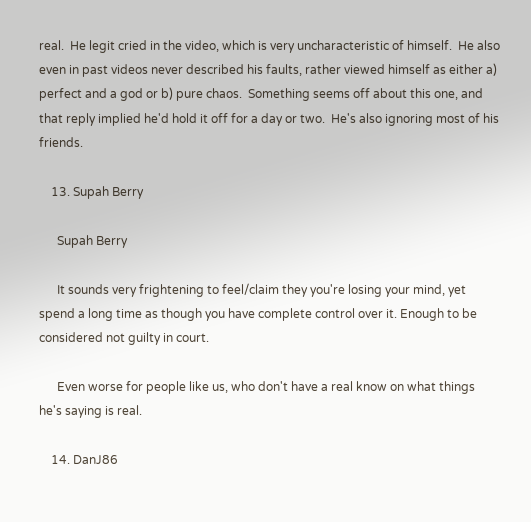real.  He legit cried in the video, which is very uncharacteristic of himself.  He also even in past videos never described his faults, rather viewed himself as either a) perfect and a god or b) pure chaos.  Something seems off about this one, and that reply implied he'd hold it off for a day or two.  He's also ignoring most of his friends.

    13. Supah Berry

      Supah Berry

      It sounds very frightening to feel/claim they you're losing your mind, yet spend a long time as though you have complete control over it. Enough to be considered not guilty in court.

      Even worse for people like us, who don't have a real know on what things he's saying is real.

    14. DanJ86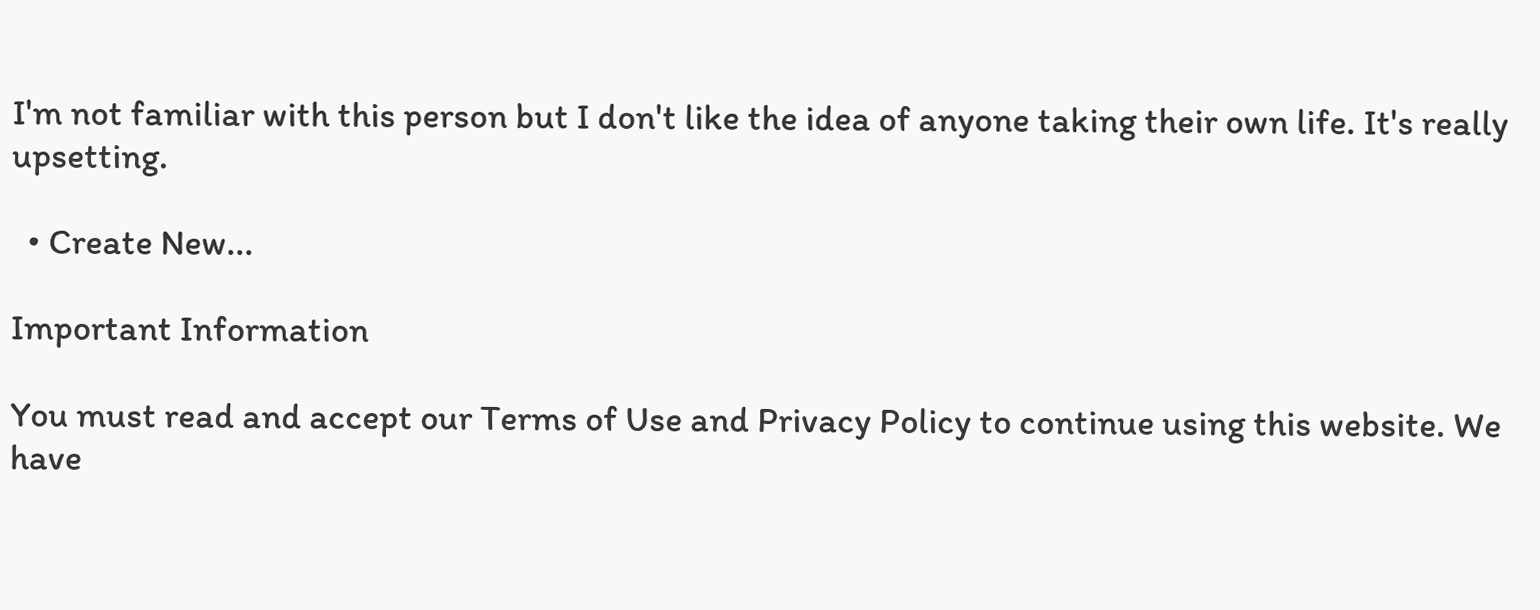I'm not familiar with this person but I don't like the idea of anyone taking their own life. It's really upsetting.

  • Create New...

Important Information

You must read and accept our Terms of Use and Privacy Policy to continue using this website. We have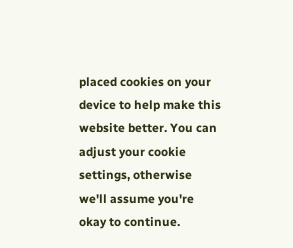placed cookies on your device to help make this website better. You can adjust your cookie settings, otherwise we'll assume you're okay to continue.